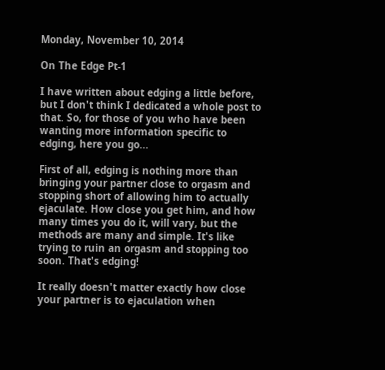Monday, November 10, 2014

On The Edge Pt-1

I have written about edging a little before, but I don't think I dedicated a whole post to that. So, for those of you who have been wanting more information specific to edging, here you go...

First of all, edging is nothing more than bringing your partner close to orgasm and stopping short of allowing him to actually ejaculate. How close you get him, and how many times you do it, will vary, but the methods are many and simple. It's like trying to ruin an orgasm and stopping too soon. That's edging!

It really doesn't matter exactly how close your partner is to ejaculation when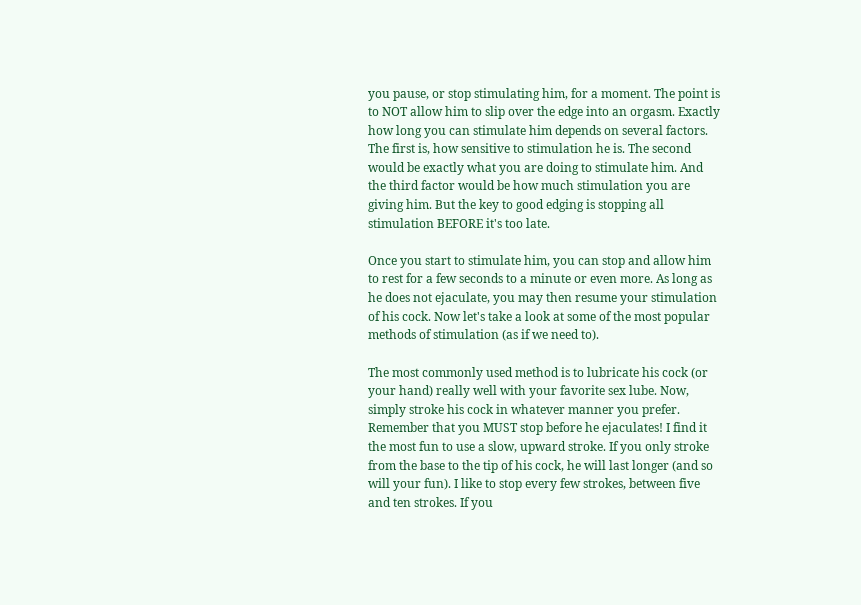you pause, or stop stimulating him, for a moment. The point is to NOT allow him to slip over the edge into an orgasm. Exactly how long you can stimulate him depends on several factors. The first is, how sensitive to stimulation he is. The second would be exactly what you are doing to stimulate him. And the third factor would be how much stimulation you are giving him. But the key to good edging is stopping all stimulation BEFORE it's too late.

Once you start to stimulate him, you can stop and allow him to rest for a few seconds to a minute or even more. As long as he does not ejaculate, you may then resume your stimulation of his cock. Now let's take a look at some of the most popular methods of stimulation (as if we need to).

The most commonly used method is to lubricate his cock (or your hand) really well with your favorite sex lube. Now, simply stroke his cock in whatever manner you prefer. Remember that you MUST stop before he ejaculates! I find it the most fun to use a slow, upward stroke. If you only stroke from the base to the tip of his cock, he will last longer (and so will your fun). I like to stop every few strokes, between five and ten strokes. If you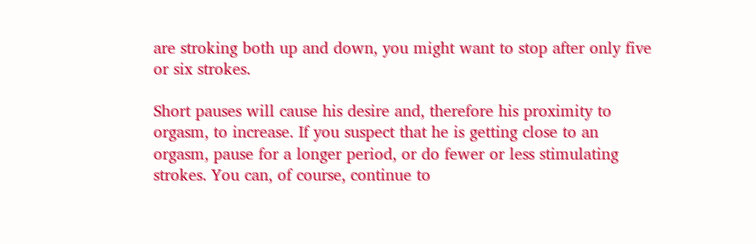are stroking both up and down, you might want to stop after only five or six strokes.

Short pauses will cause his desire and, therefore his proximity to orgasm, to increase. If you suspect that he is getting close to an orgasm, pause for a longer period, or do fewer or less stimulating strokes. You can, of course, continue to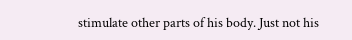stimulate other parts of his body. Just not his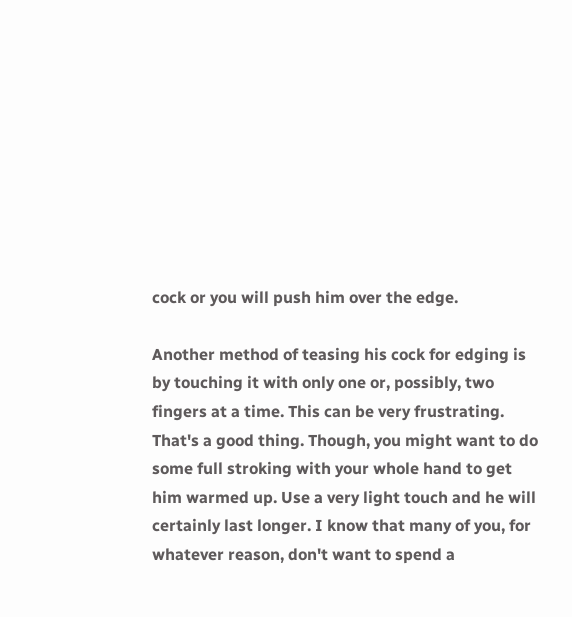cock or you will push him over the edge.

Another method of teasing his cock for edging is by touching it with only one or, possibly, two fingers at a time. This can be very frustrating. That's a good thing. Though, you might want to do some full stroking with your whole hand to get him warmed up. Use a very light touch and he will certainly last longer. I know that many of you, for whatever reason, don't want to spend a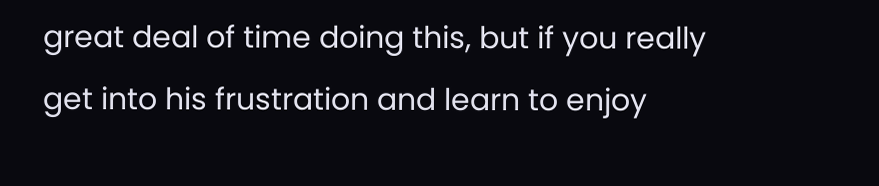great deal of time doing this, but if you really get into his frustration and learn to enjoy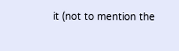it (not to mention the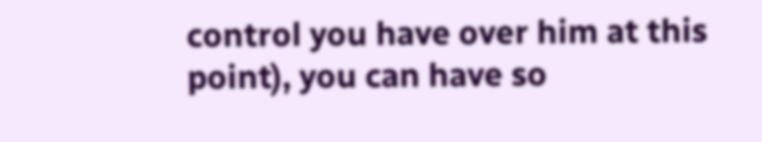control you have over him at this point), you can have so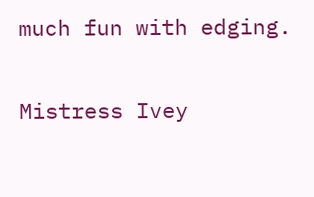much fun with edging.

Mistress Ivey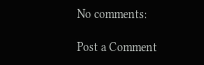No comments:

Post a Comment